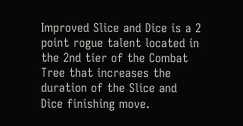Improved Slice and Dice is a 2 point rogue talent located in the 2nd tier of the Combat Tree that increases the duration of the Slice and Dice finishing move.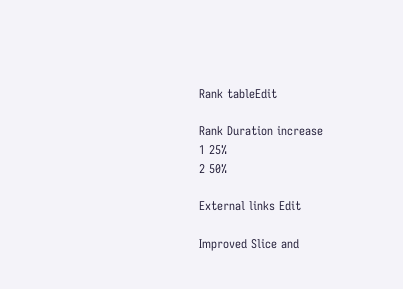Rank tableEdit

Rank Duration increase
1 25%
2 50%

External links Edit

Improved Slice and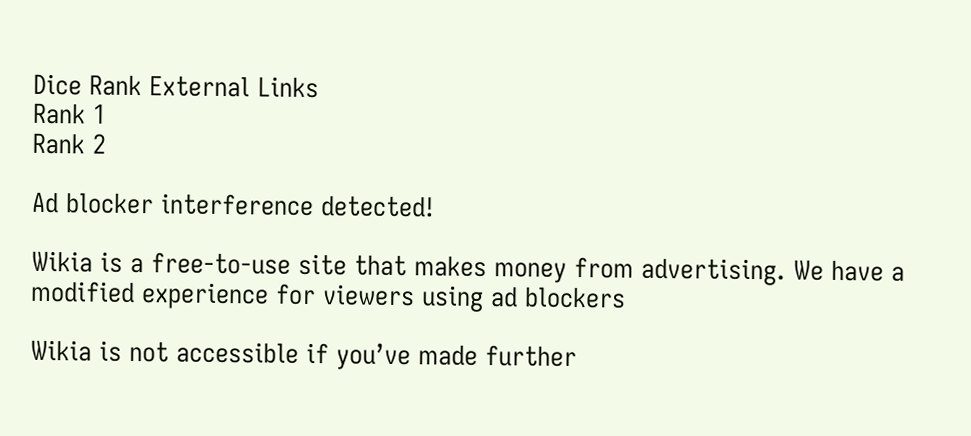Dice Rank External Links
Rank 1
Rank 2

Ad blocker interference detected!

Wikia is a free-to-use site that makes money from advertising. We have a modified experience for viewers using ad blockers

Wikia is not accessible if you’ve made further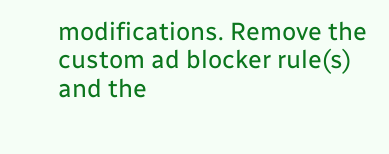modifications. Remove the custom ad blocker rule(s) and the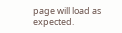page will load as expected.